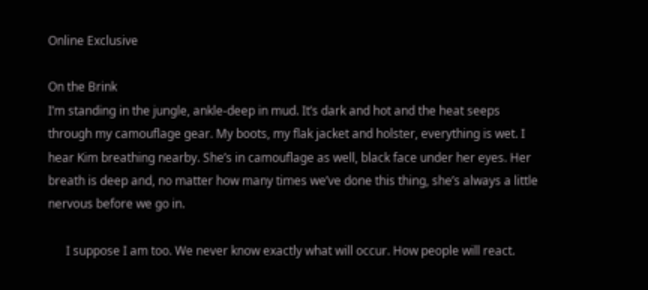Online Exclusive

On the Brink
I’m standing in the jungle, ankle-deep in mud. It’s dark and hot and the heat seeps through my camouflage gear. My boots, my flak jacket and holster, everything is wet. I hear Kim breathing nearby. She’s in camouflage as well, black face under her eyes. Her breath is deep and, no matter how many times we’ve done this thing, she’s always a little nervous before we go in.

      I suppose I am too. We never know exactly what will occur. How people will react.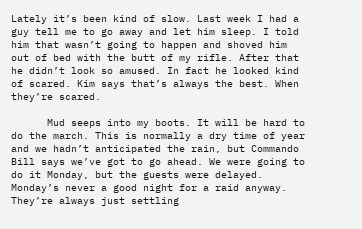Lately it’s been kind of slow. Last week I had a guy tell me to go away and let him sleep. I told him that wasn’t going to happen and shoved him out of bed with the butt of my rifle. After that he didn’t look so amused. In fact he looked kind of scared. Kim says that’s always the best. When they’re scared.

      Mud seeps into my boots. It will be hard to do the march. This is normally a dry time of year and we hadn’t anticipated the rain, but Commando Bill says we’ve got to go ahead. We were going to do it Monday, but the guests were delayed. Monday’s never a good night for a raid anyway. They’re always just settling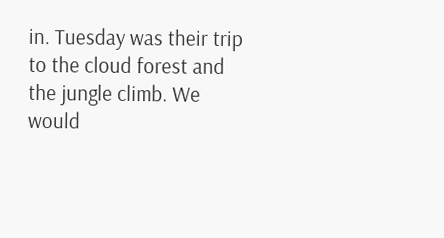in. Tuesday was their trip to the cloud forest and the jungle climb. We would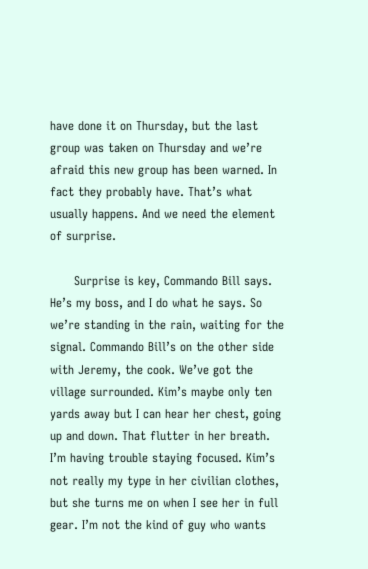have done it on Thursday, but the last group was taken on Thursday and we’re afraid this new group has been warned. In fact they probably have. That’s what usually happens. And we need the element of surprise.

      Surprise is key, Commando Bill says. He’s my boss, and I do what he says. So we’re standing in the rain, waiting for the signal. Commando Bill’s on the other side with Jeremy, the cook. We’ve got the village surrounded. Kim’s maybe only ten yards away but I can hear her chest, going up and down. That flutter in her breath. I’m having trouble staying focused. Kim’s not really my type in her civilian clothes, but she turns me on when I see her in full gear. I’m not the kind of guy who wants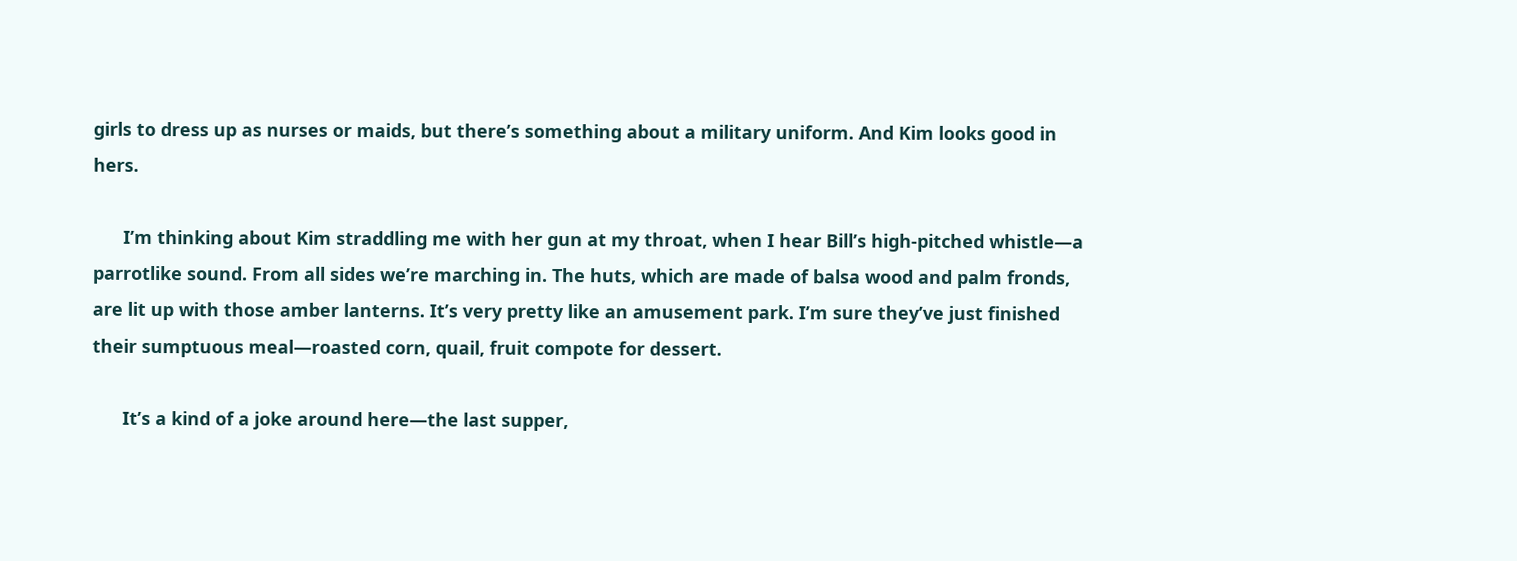girls to dress up as nurses or maids, but there’s something about a military uniform. And Kim looks good in hers.

      I’m thinking about Kim straddling me with her gun at my throat, when I hear Bill’s high-pitched whistle—a parrotlike sound. From all sides we’re marching in. The huts, which are made of balsa wood and palm fronds, are lit up with those amber lanterns. It’s very pretty like an amusement park. I’m sure they’ve just finished their sumptuous meal—roasted corn, quail, fruit compote for dessert.

      It’s a kind of a joke around here—the last supper,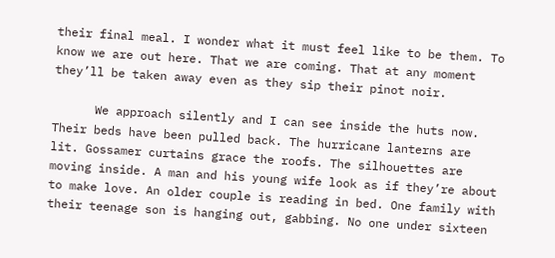their final meal. I wonder what it must feel like to be them. To know we are out here. That we are coming. That at any moment they’ll be taken away even as they sip their pinot noir.

      We approach silently and I can see inside the huts now. Their beds have been pulled back. The hurricane lanterns are lit. Gossamer curtains grace the roofs. The silhouettes are moving inside. A man and his young wife look as if they’re about to make love. An older couple is reading in bed. One family with their teenage son is hanging out, gabbing. No one under sixteen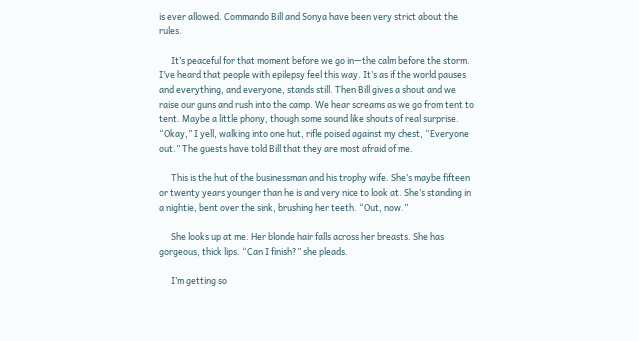is ever allowed. Commando Bill and Sonya have been very strict about the rules.

      It’s peaceful for that moment before we go in—the calm before the storm. I’ve heard that people with epilepsy feel this way. It’s as if the world pauses and everything, and everyone, stands still. Then Bill gives a shout and we raise our guns and rush into the camp. We hear screams as we go from tent to tent. Maybe a little phony, though some sound like shouts of real surprise. “Okay,” I yell, walking into one hut, rifle poised against my chest, “Everyone out.” The guests have told Bill that they are most afraid of me.

      This is the hut of the businessman and his trophy wife. She’s maybe fifteen or twenty years younger than he is and very nice to look at. She’s standing in a nightie, bent over the sink, brushing her teeth. “Out, now.”

      She looks up at me. Her blonde hair falls across her breasts. She has gorgeous, thick lips. “Can I finish?” she pleads.

      I’m getting so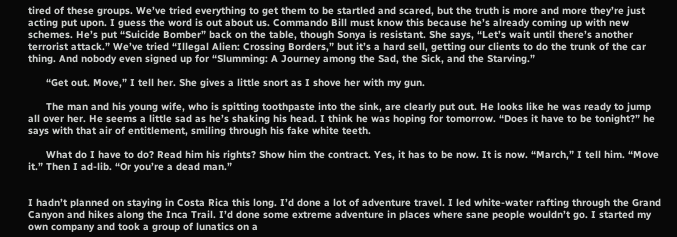tired of these groups. We’ve tried everything to get them to be startled and scared, but the truth is more and more they’re just acting put upon. I guess the word is out about us. Commando Bill must know this because he’s already coming up with new schemes. He’s put “Suicide Bomber” back on the table, though Sonya is resistant. She says, “Let’s wait until there’s another terrorist attack.” We’ve tried “Illegal Alien: Crossing Borders,” but it’s a hard sell, getting our clients to do the trunk of the car thing. And nobody even signed up for “Slumming: A Journey among the Sad, the Sick, and the Starving.”

      “Get out. Move,” I tell her. She gives a little snort as I shove her with my gun.

      The man and his young wife, who is spitting toothpaste into the sink, are clearly put out. He looks like he was ready to jump all over her. He seems a little sad as he’s shaking his head. I think he was hoping for tomorrow. “Does it have to be tonight?” he says with that air of entitlement, smiling through his fake white teeth.

      What do I have to do? Read him his rights? Show him the contract. Yes, it has to be now. It is now. “March,” I tell him. “Move it.” Then I ad-lib. “Or you’re a dead man.”


I hadn’t planned on staying in Costa Rica this long. I’d done a lot of adventure travel. I led white-water rafting through the Grand Canyon and hikes along the Inca Trail. I’d done some extreme adventure in places where sane people wouldn’t go. I started my own company and took a group of lunatics on a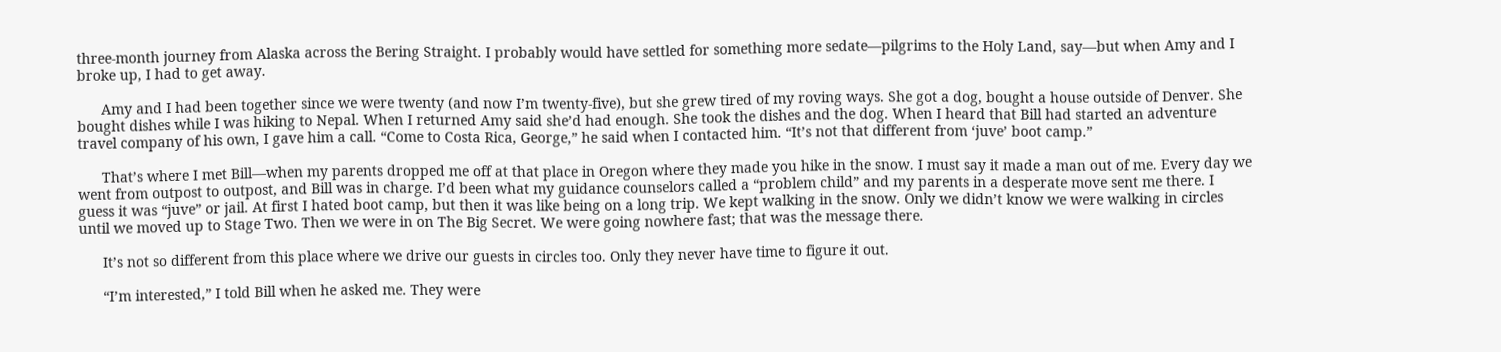three-month journey from Alaska across the Bering Straight. I probably would have settled for something more sedate—pilgrims to the Holy Land, say—but when Amy and I broke up, I had to get away.

      Amy and I had been together since we were twenty (and now I’m twenty-five), but she grew tired of my roving ways. She got a dog, bought a house outside of Denver. She bought dishes while I was hiking to Nepal. When I returned Amy said she’d had enough. She took the dishes and the dog. When I heard that Bill had started an adventure travel company of his own, I gave him a call. “Come to Costa Rica, George,” he said when I contacted him. “It’s not that different from ‘juve’ boot camp.”

      That’s where I met Bill—when my parents dropped me off at that place in Oregon where they made you hike in the snow. I must say it made a man out of me. Every day we went from outpost to outpost, and Bill was in charge. I’d been what my guidance counselors called a “problem child” and my parents in a desperate move sent me there. I guess it was “juve” or jail. At first I hated boot camp, but then it was like being on a long trip. We kept walking in the snow. Only we didn’t know we were walking in circles until we moved up to Stage Two. Then we were in on The Big Secret. We were going nowhere fast; that was the message there.

      It’s not so different from this place where we drive our guests in circles too. Only they never have time to figure it out.

      “I’m interested,” I told Bill when he asked me. They were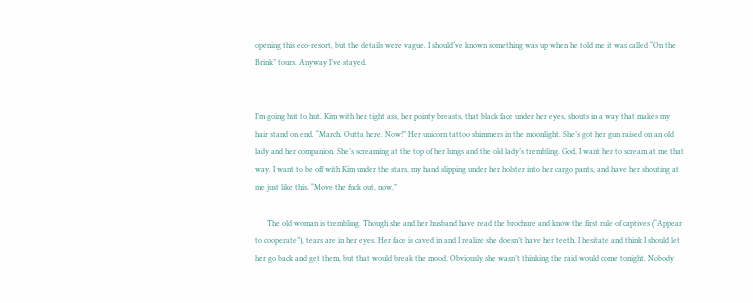opening this eco-resort, but the details were vague. I should’ve known something was up when he told me it was called “On the Brink” tours. Anyway I’ve stayed.


I’m going hut to hut. Kim with her tight ass, her pointy breasts, that black face under her eyes, shouts in a way that makes my hair stand on end. “March. Outta here. Now!” Her unicorn tattoo shimmers in the moonlight. She’s got her gun raised on an old lady and her companion. She’s screaming at the top of her lungs and the old lady’s trembling. God, I want her to scream at me that way. I want to be off with Kim under the stars, my hand slipping under her holster into her cargo pants, and have her shouting at me just like this. “Move the fuck out, now.”

      The old woman is trembling. Though she and her husband have read the brochure and know the first rule of captives (“Appear to cooperate”), tears are in her eyes. Her face is caved in and I realize she doesn’t have her teeth. I hesitate and think I should let her go back and get them, but that would break the mood. Obviously she wasn’t thinking the raid would come tonight. Nobody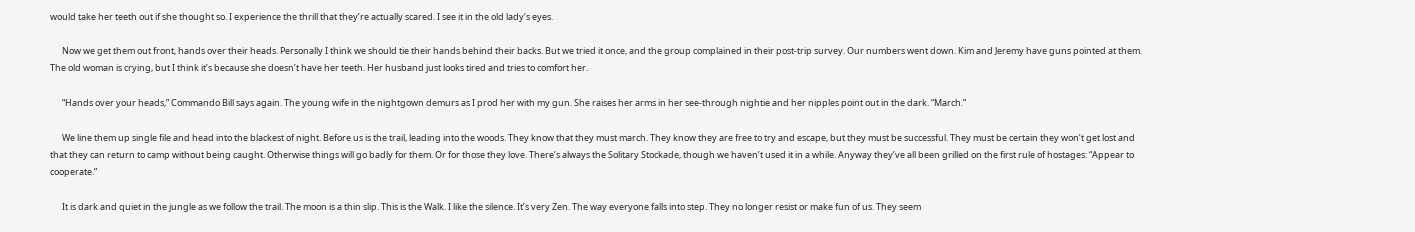would take her teeth out if she thought so. I experience the thrill that they’re actually scared. I see it in the old lady’s eyes.

      Now we get them out front, hands over their heads. Personally I think we should tie their hands behind their backs. But we tried it once, and the group complained in their post-trip survey. Our numbers went down. Kim and Jeremy have guns pointed at them. The old woman is crying, but I think it’s because she doesn’t have her teeth. Her husband just looks tired and tries to comfort her.

      “Hands over your heads,” Commando Bill says again. The young wife in the nightgown demurs as I prod her with my gun. She raises her arms in her see-through nightie and her nipples point out in the dark. “March.”

      We line them up single file and head into the blackest of night. Before us is the trail, leading into the woods. They know that they must march. They know they are free to try and escape, but they must be successful. They must be certain they won’t get lost and that they can return to camp without being caught. Otherwise things will go badly for them. Or for those they love. There’s always the Solitary Stockade, though we haven’t used it in a while. Anyway they’ve all been grilled on the first rule of hostages: “Appear to cooperate.”

      It is dark and quiet in the jungle as we follow the trail. The moon is a thin slip. This is the Walk. I like the silence. It’s very Zen. The way everyone falls into step. They no longer resist or make fun of us. They seem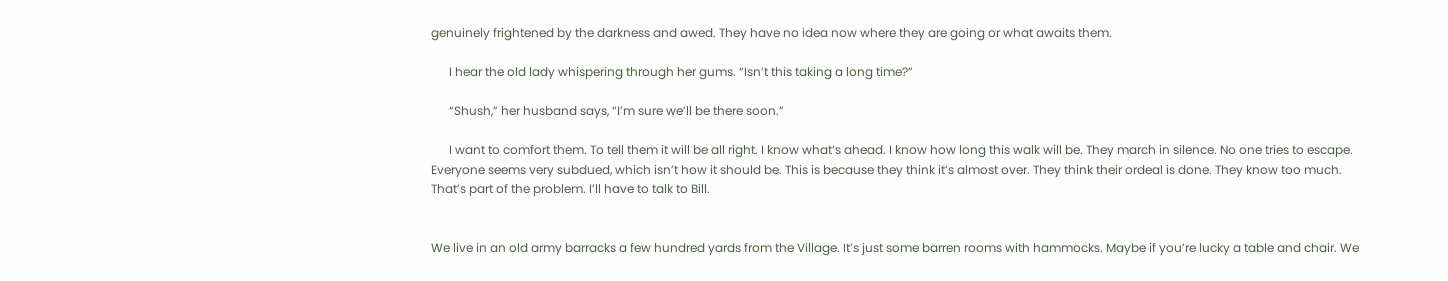genuinely frightened by the darkness and awed. They have no idea now where they are going or what awaits them.

      I hear the old lady whispering through her gums. “Isn’t this taking a long time?”

      “Shush,” her husband says, “I’m sure we’ll be there soon.”

      I want to comfort them. To tell them it will be all right. I know what’s ahead. I know how long this walk will be. They march in silence. No one tries to escape. Everyone seems very subdued, which isn’t how it should be. This is because they think it’s almost over. They think their ordeal is done. They know too much. That’s part of the problem. I’ll have to talk to Bill.


We live in an old army barracks a few hundred yards from the Village. It’s just some barren rooms with hammocks. Maybe if you’re lucky a table and chair. We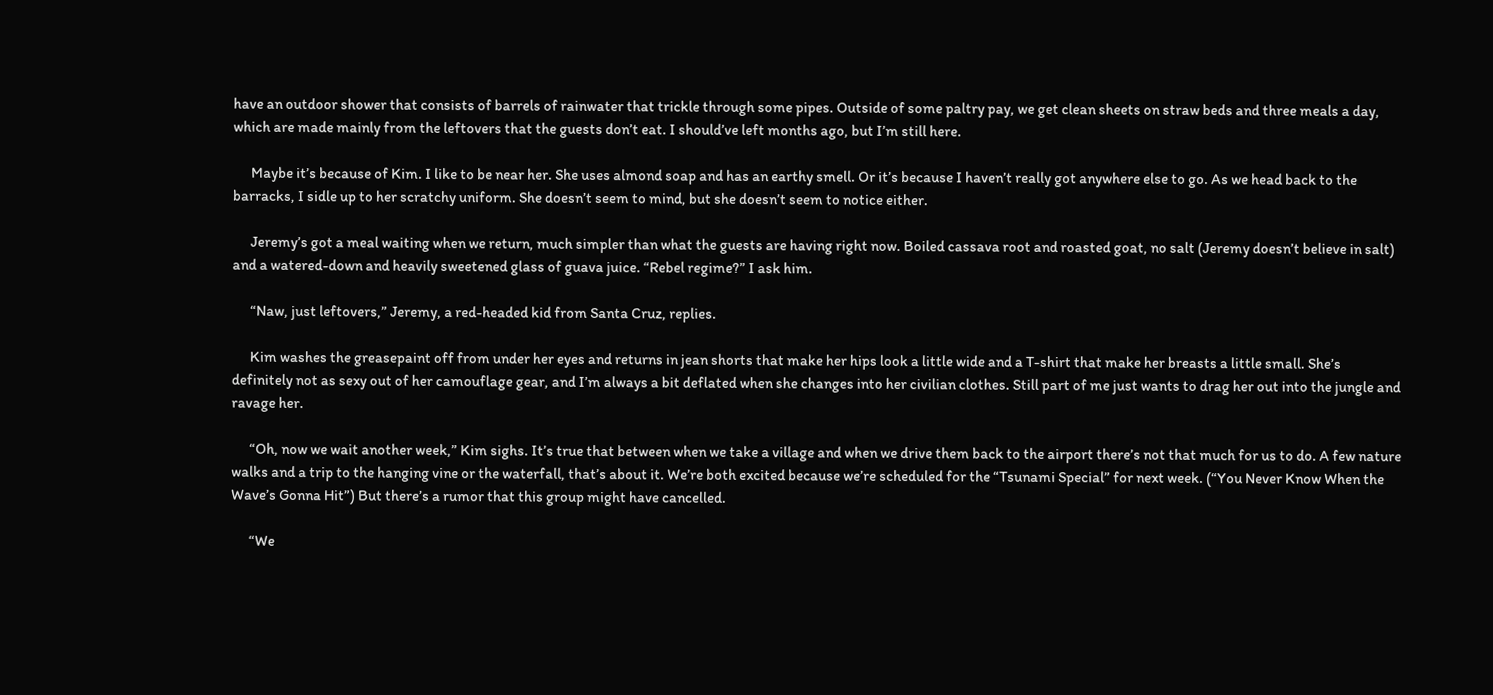have an outdoor shower that consists of barrels of rainwater that trickle through some pipes. Outside of some paltry pay, we get clean sheets on straw beds and three meals a day, which are made mainly from the leftovers that the guests don’t eat. I should’ve left months ago, but I’m still here.

      Maybe it’s because of Kim. I like to be near her. She uses almond soap and has an earthy smell. Or it’s because I haven’t really got anywhere else to go. As we head back to the barracks, I sidle up to her scratchy uniform. She doesn’t seem to mind, but she doesn’t seem to notice either.

      Jeremy’s got a meal waiting when we return, much simpler than what the guests are having right now. Boiled cassava root and roasted goat, no salt (Jeremy doesn’t believe in salt) and a watered-down and heavily sweetened glass of guava juice. “Rebel regime?” I ask him.

      “Naw, just leftovers,” Jeremy, a red-headed kid from Santa Cruz, replies.

      Kim washes the greasepaint off from under her eyes and returns in jean shorts that make her hips look a little wide and a T-shirt that make her breasts a little small. She’s definitely not as sexy out of her camouflage gear, and I’m always a bit deflated when she changes into her civilian clothes. Still part of me just wants to drag her out into the jungle and ravage her.

      “Oh, now we wait another week,” Kim sighs. It’s true that between when we take a village and when we drive them back to the airport there’s not that much for us to do. A few nature walks and a trip to the hanging vine or the waterfall, that’s about it. We’re both excited because we’re scheduled for the “Tsunami Special” for next week. (“You Never Know When the Wave’s Gonna Hit”) But there’s a rumor that this group might have cancelled.

      “We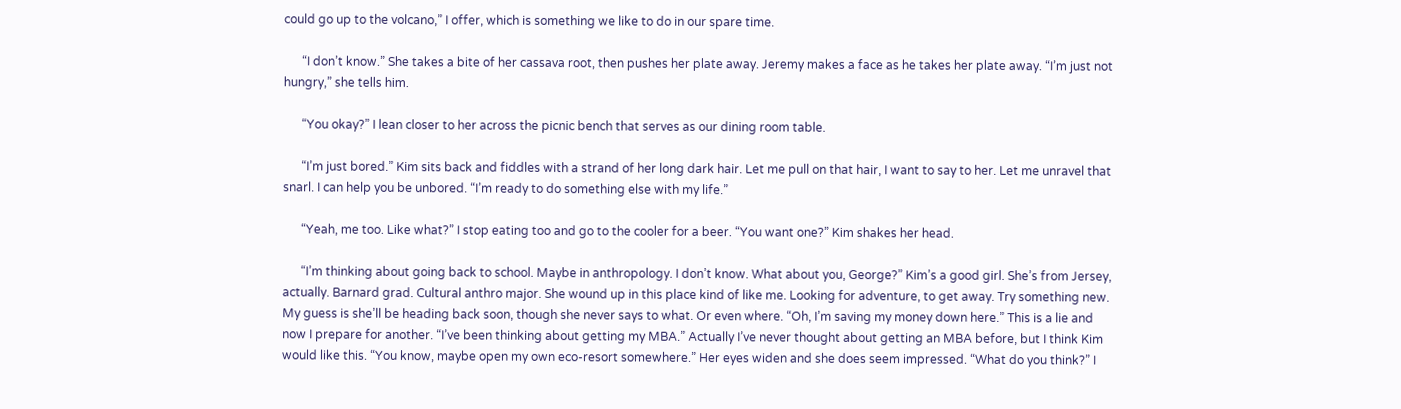could go up to the volcano,” I offer, which is something we like to do in our spare time.

      “I don’t know.” She takes a bite of her cassava root, then pushes her plate away. Jeremy makes a face as he takes her plate away. “I’m just not hungry,” she tells him.

      “You okay?” I lean closer to her across the picnic bench that serves as our dining room table.

      “I’m just bored.” Kim sits back and fiddles with a strand of her long dark hair. Let me pull on that hair, I want to say to her. Let me unravel that snarl. I can help you be unbored. “I’m ready to do something else with my life.”

      “Yeah, me too. Like what?” I stop eating too and go to the cooler for a beer. “You want one?” Kim shakes her head.

      “I’m thinking about going back to school. Maybe in anthropology. I don’t know. What about you, George?” Kim’s a good girl. She’s from Jersey, actually. Barnard grad. Cultural anthro major. She wound up in this place kind of like me. Looking for adventure, to get away. Try something new. My guess is she’ll be heading back soon, though she never says to what. Or even where. “Oh, I’m saving my money down here.” This is a lie and now I prepare for another. “I’ve been thinking about getting my MBA.” Actually I’ve never thought about getting an MBA before, but I think Kim would like this. “You know, maybe open my own eco-resort somewhere.” Her eyes widen and she does seem impressed. “What do you think?” I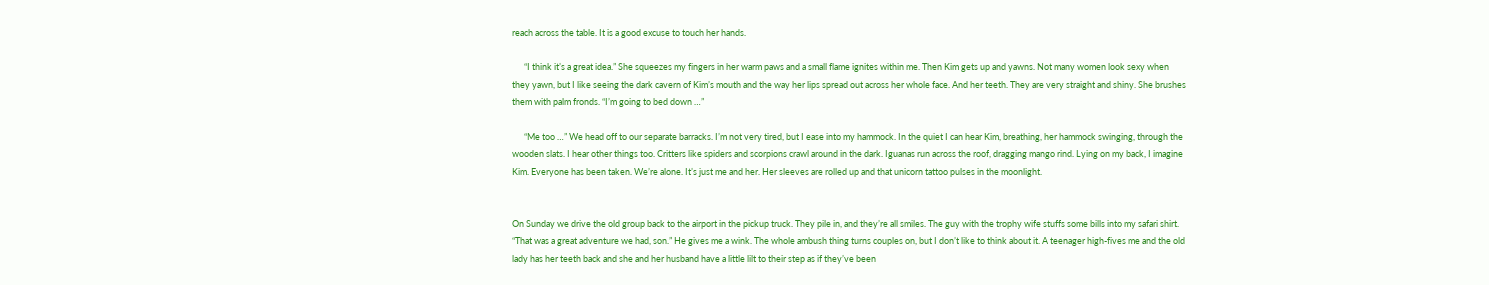reach across the table. It is a good excuse to touch her hands.

      “I think it’s a great idea.” She squeezes my fingers in her warm paws and a small flame ignites within me. Then Kim gets up and yawns. Not many women look sexy when they yawn, but I like seeing the dark cavern of Kim’s mouth and the way her lips spread out across her whole face. And her teeth. They are very straight and shiny. She brushes them with palm fronds. “I’m going to bed down …”

      “Me too …” We head off to our separate barracks. I’m not very tired, but I ease into my hammock. In the quiet I can hear Kim, breathing, her hammock swinging, through the wooden slats. I hear other things too. Critters like spiders and scorpions crawl around in the dark. Iguanas run across the roof, dragging mango rind. Lying on my back, I imagine Kim. Everyone has been taken. We’re alone. It’s just me and her. Her sleeves are rolled up and that unicorn tattoo pulses in the moonlight.


On Sunday we drive the old group back to the airport in the pickup truck. They pile in, and they’re all smiles. The guy with the trophy wife stuffs some bills into my safari shirt. “That was a great adventure we had, son.” He gives me a wink. The whole ambush thing turns couples on, but I don’t like to think about it. A teenager high-fives me and the old lady has her teeth back and she and her husband have a little lilt to their step as if they’ve been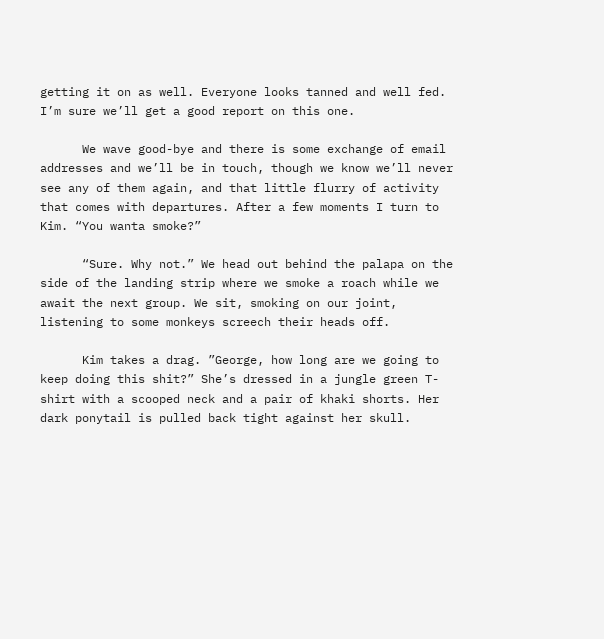getting it on as well. Everyone looks tanned and well fed. I’m sure we’ll get a good report on this one.

      We wave good-bye and there is some exchange of email addresses and we’ll be in touch, though we know we’ll never see any of them again, and that little flurry of activity that comes with departures. After a few moments I turn to Kim. “You wanta smoke?”

      “Sure. Why not.” We head out behind the palapa on the side of the landing strip where we smoke a roach while we await the next group. We sit, smoking on our joint, listening to some monkeys screech their heads off.

      Kim takes a drag. ”George, how long are we going to keep doing this shit?” She’s dressed in a jungle green T-shirt with a scooped neck and a pair of khaki shorts. Her dark ponytail is pulled back tight against her skull.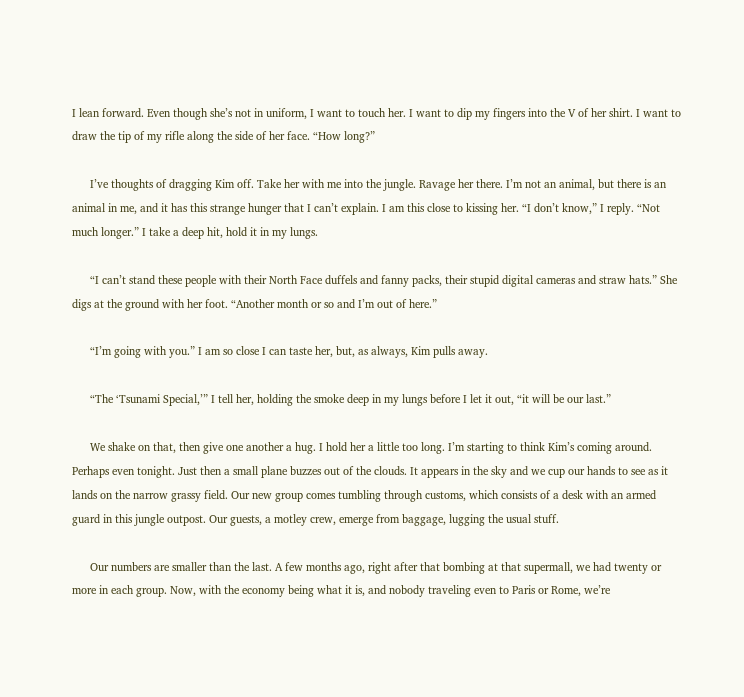I lean forward. Even though she’s not in uniform, I want to touch her. I want to dip my fingers into the V of her shirt. I want to draw the tip of my rifle along the side of her face. “How long?”

      I’ve thoughts of dragging Kim off. Take her with me into the jungle. Ravage her there. I’m not an animal, but there is an animal in me, and it has this strange hunger that I can’t explain. I am this close to kissing her. “I don’t know,” I reply. “Not much longer.” I take a deep hit, hold it in my lungs.

      “I can’t stand these people with their North Face duffels and fanny packs, their stupid digital cameras and straw hats.” She digs at the ground with her foot. “Another month or so and I’m out of here.”

      “I’m going with you.” I am so close I can taste her, but, as always, Kim pulls away.

      “The ‘Tsunami Special,’” I tell her, holding the smoke deep in my lungs before I let it out, “it will be our last.”

      We shake on that, then give one another a hug. I hold her a little too long. I’m starting to think Kim’s coming around. Perhaps even tonight. Just then a small plane buzzes out of the clouds. It appears in the sky and we cup our hands to see as it lands on the narrow grassy field. Our new group comes tumbling through customs, which consists of a desk with an armed guard in this jungle outpost. Our guests, a motley crew, emerge from baggage, lugging the usual stuff.

      Our numbers are smaller than the last. A few months ago, right after that bombing at that supermall, we had twenty or more in each group. Now, with the economy being what it is, and nobody traveling even to Paris or Rome, we’re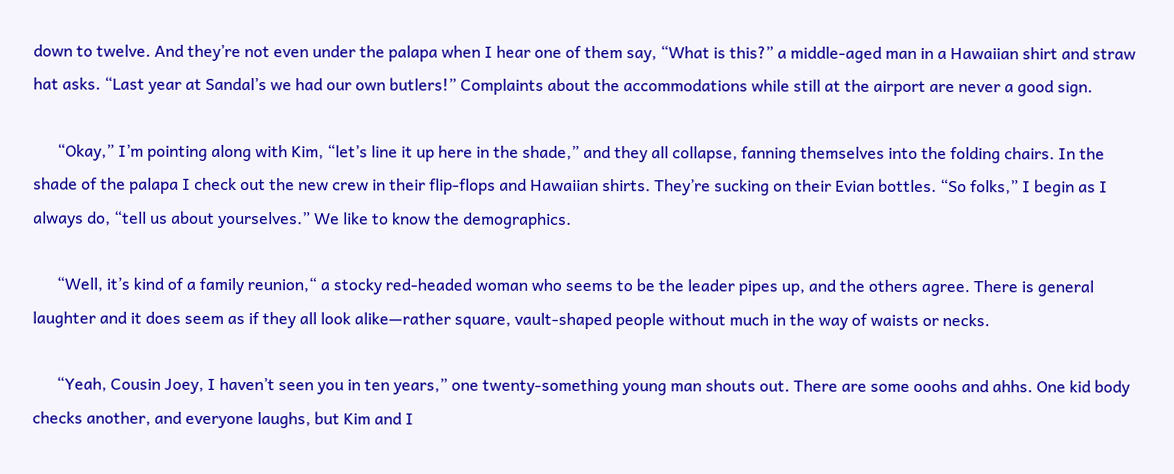down to twelve. And they’re not even under the palapa when I hear one of them say, “What is this?” a middle-aged man in a Hawaiian shirt and straw hat asks. “Last year at Sandal’s we had our own butlers!” Complaints about the accommodations while still at the airport are never a good sign.

      “Okay,” I’m pointing along with Kim, “let’s line it up here in the shade,” and they all collapse, fanning themselves into the folding chairs. In the shade of the palapa I check out the new crew in their flip-flops and Hawaiian shirts. They’re sucking on their Evian bottles. “So folks,” I begin as I always do, “tell us about yourselves.” We like to know the demographics.

      “Well, it’s kind of a family reunion,“ a stocky red-headed woman who seems to be the leader pipes up, and the others agree. There is general laughter and it does seem as if they all look alike—rather square, vault-shaped people without much in the way of waists or necks.

      “Yeah, Cousin Joey, I haven’t seen you in ten years,” one twenty-something young man shouts out. There are some ooohs and ahhs. One kid body checks another, and everyone laughs, but Kim and I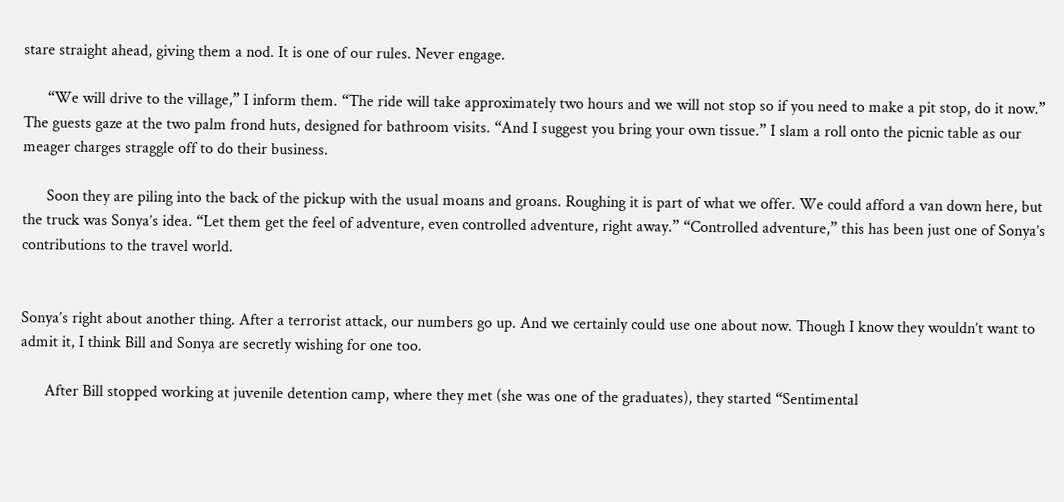stare straight ahead, giving them a nod. It is one of our rules. Never engage.

      “We will drive to the village,” I inform them. “The ride will take approximately two hours and we will not stop so if you need to make a pit stop, do it now.” The guests gaze at the two palm frond huts, designed for bathroom visits. “And I suggest you bring your own tissue.” I slam a roll onto the picnic table as our meager charges straggle off to do their business.

      Soon they are piling into the back of the pickup with the usual moans and groans. Roughing it is part of what we offer. We could afford a van down here, but the truck was Sonya’s idea. “Let them get the feel of adventure, even controlled adventure, right away.” “Controlled adventure,” this has been just one of Sonya’s contributions to the travel world.


Sonya’s right about another thing. After a terrorist attack, our numbers go up. And we certainly could use one about now. Though I know they wouldn’t want to admit it, I think Bill and Sonya are secretly wishing for one too.

      After Bill stopped working at juvenile detention camp, where they met (she was one of the graduates), they started “Sentimental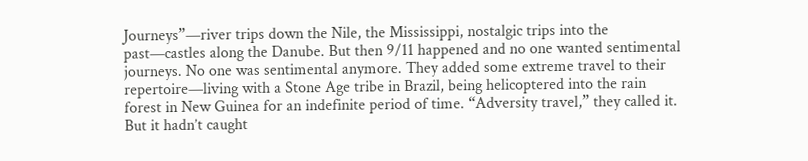Journeys”—river trips down the Nile, the Mississippi, nostalgic trips into the past—castles along the Danube. But then 9/11 happened and no one wanted sentimental journeys. No one was sentimental anymore. They added some extreme travel to their repertoire—living with a Stone Age tribe in Brazil, being helicoptered into the rain forest in New Guinea for an indefinite period of time. “Adversity travel,” they called it. But it hadn’t caught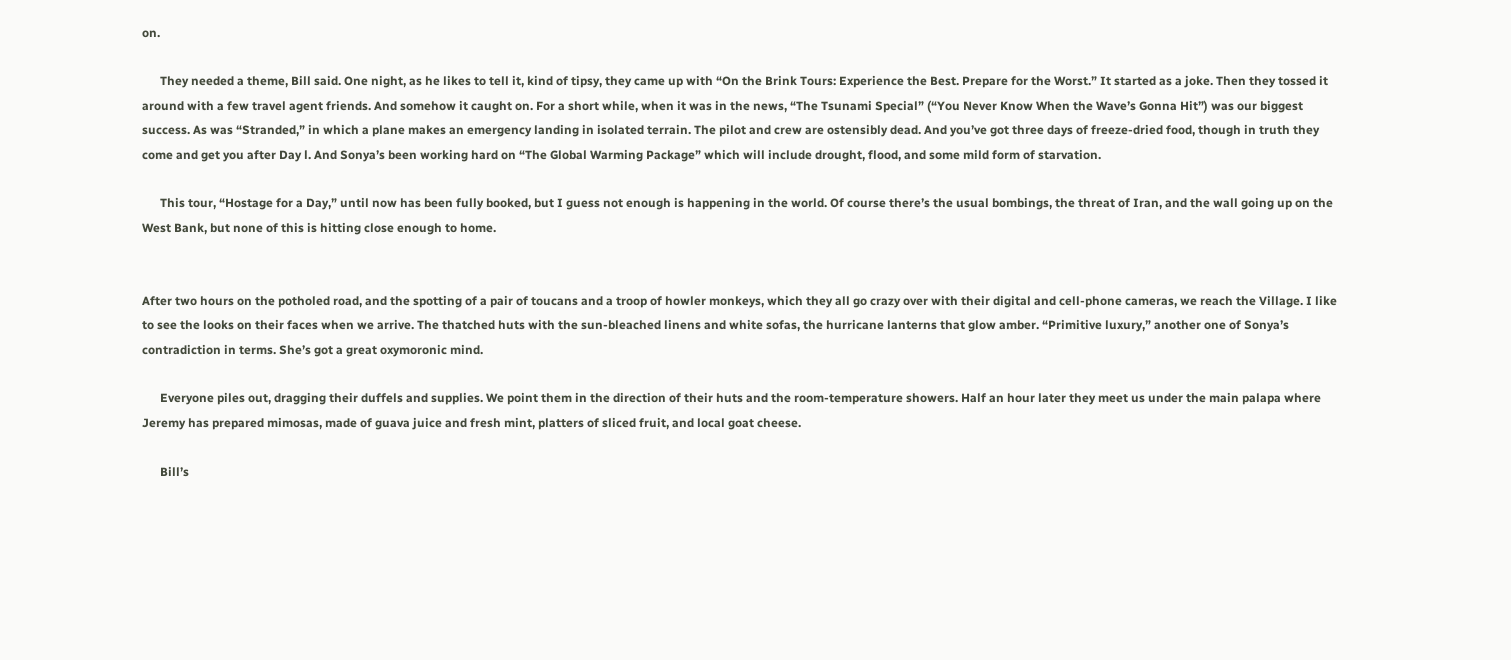on.

      They needed a theme, Bill said. One night, as he likes to tell it, kind of tipsy, they came up with “On the Brink Tours: Experience the Best. Prepare for the Worst.” It started as a joke. Then they tossed it around with a few travel agent friends. And somehow it caught on. For a short while, when it was in the news, “The Tsunami Special” (“You Never Know When the Wave’s Gonna Hit”) was our biggest success. As was “Stranded,” in which a plane makes an emergency landing in isolated terrain. The pilot and crew are ostensibly dead. And you’ve got three days of freeze-dried food, though in truth they come and get you after Day l. And Sonya’s been working hard on “The Global Warming Package” which will include drought, flood, and some mild form of starvation.

      This tour, “Hostage for a Day,” until now has been fully booked, but I guess not enough is happening in the world. Of course there’s the usual bombings, the threat of Iran, and the wall going up on the West Bank, but none of this is hitting close enough to home.


After two hours on the potholed road, and the spotting of a pair of toucans and a troop of howler monkeys, which they all go crazy over with their digital and cell-phone cameras, we reach the Village. I like to see the looks on their faces when we arrive. The thatched huts with the sun-bleached linens and white sofas, the hurricane lanterns that glow amber. “Primitive luxury,” another one of Sonya’s contradiction in terms. She’s got a great oxymoronic mind.

      Everyone piles out, dragging their duffels and supplies. We point them in the direction of their huts and the room-temperature showers. Half an hour later they meet us under the main palapa where Jeremy has prepared mimosas, made of guava juice and fresh mint, platters of sliced fruit, and local goat cheese.

      Bill’s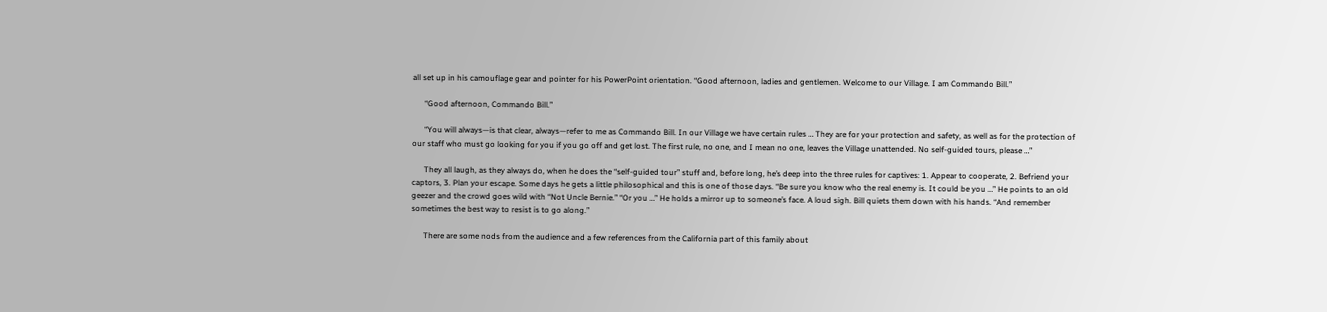all set up in his camouflage gear and pointer for his PowerPoint orientation. “Good afternoon, ladies and gentlemen. Welcome to our Village. I am Commando Bill.”

      “Good afternoon, Commando Bill.”

      “You will always—is that clear, always—refer to me as Commando Bill. In our Village we have certain rules … They are for your protection and safety, as well as for the protection of our staff who must go looking for you if you go off and get lost. The first rule, no one, and I mean no one, leaves the Village unattended. No self-guided tours, please …”

      They all laugh, as they always do, when he does the “self-guided tour” stuff and, before long, he’s deep into the three rules for captives: 1. Appear to cooperate, 2. Befriend your captors, 3. Plan your escape. Some days he gets a little philosophical and this is one of those days. “Be sure you know who the real enemy is. It could be you …” He points to an old geezer and the crowd goes wild with “Not Uncle Bernie.” “Or you …” He holds a mirror up to someone’s face. A loud sigh. Bill quiets them down with his hands. “And remember sometimes the best way to resist is to go along.”

      There are some nods from the audience and a few references from the California part of this family about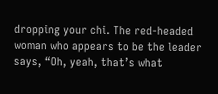dropping your chi. The red-headed woman who appears to be the leader says, “Oh, yeah, that’s what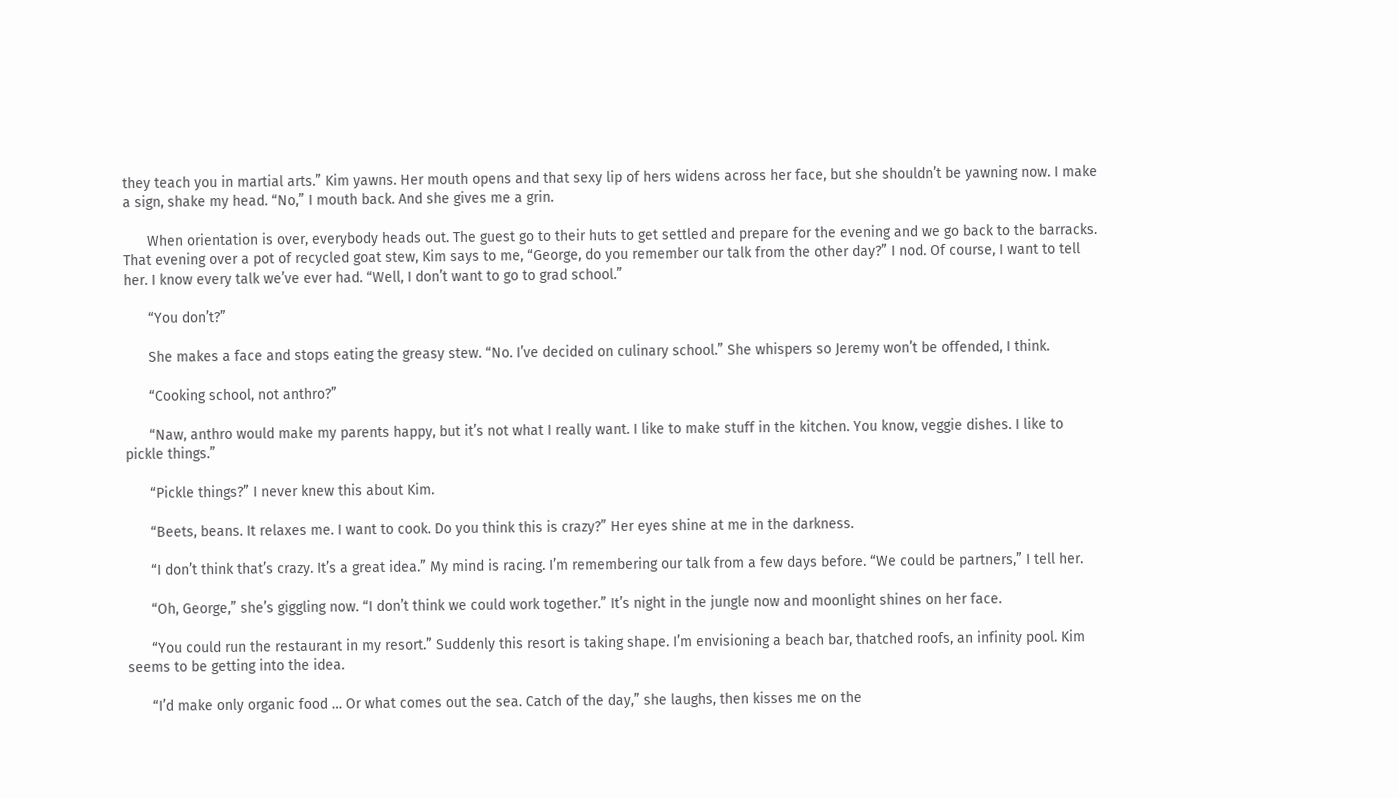they teach you in martial arts.” Kim yawns. Her mouth opens and that sexy lip of hers widens across her face, but she shouldn’t be yawning now. I make a sign, shake my head. “No,” I mouth back. And she gives me a grin.

      When orientation is over, everybody heads out. The guest go to their huts to get settled and prepare for the evening and we go back to the barracks. That evening over a pot of recycled goat stew, Kim says to me, “George, do you remember our talk from the other day?” I nod. Of course, I want to tell her. I know every talk we’ve ever had. “Well, I don’t want to go to grad school.”

      “You don’t?”

      She makes a face and stops eating the greasy stew. “No. I’ve decided on culinary school.” She whispers so Jeremy won’t be offended, I think.

      “Cooking school, not anthro?”

      “Naw, anthro would make my parents happy, but it’s not what I really want. I like to make stuff in the kitchen. You know, veggie dishes. I like to pickle things.”

      “Pickle things?” I never knew this about Kim.

      “Beets, beans. It relaxes me. I want to cook. Do you think this is crazy?” Her eyes shine at me in the darkness.

      “I don’t think that’s crazy. It’s a great idea.” My mind is racing. I’m remembering our talk from a few days before. “We could be partners,” I tell her.

      “Oh, George,” she’s giggling now. “I don’t think we could work together.” It’s night in the jungle now and moonlight shines on her face.

      “You could run the restaurant in my resort.” Suddenly this resort is taking shape. I’m envisioning a beach bar, thatched roofs, an infinity pool. Kim seems to be getting into the idea.

      “I’d make only organic food … Or what comes out the sea. Catch of the day,” she laughs, then kisses me on the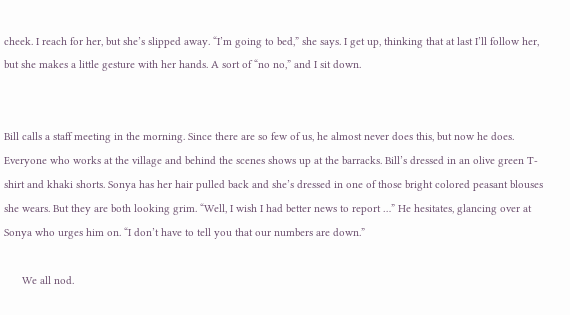cheek. I reach for her, but she’s slipped away. “I’m going to bed,” she says. I get up, thinking that at last I’ll follow her, but she makes a little gesture with her hands. A sort of “no no,” and I sit down.


Bill calls a staff meeting in the morning. Since there are so few of us, he almost never does this, but now he does. Everyone who works at the village and behind the scenes shows up at the barracks. Bill’s dressed in an olive green T-shirt and khaki shorts. Sonya has her hair pulled back and she’s dressed in one of those bright colored peasant blouses she wears. But they are both looking grim. “Well, I wish I had better news to report …” He hesitates, glancing over at Sonya who urges him on. “I don’t have to tell you that our numbers are down.”

      We all nod.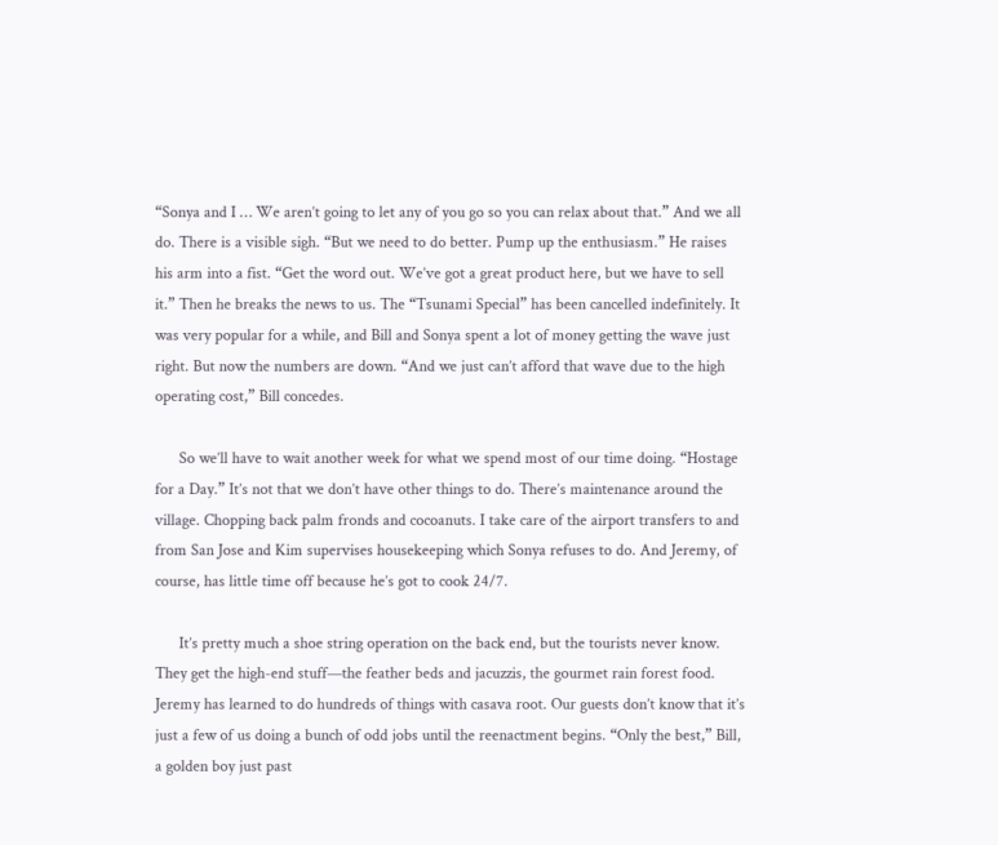“Sonya and I … We aren’t going to let any of you go so you can relax about that.” And we all do. There is a visible sigh. “But we need to do better. Pump up the enthusiasm.” He raises his arm into a fist. “Get the word out. We’ve got a great product here, but we have to sell it.” Then he breaks the news to us. The “Tsunami Special” has been cancelled indefinitely. It was very popular for a while, and Bill and Sonya spent a lot of money getting the wave just right. But now the numbers are down. “And we just can’t afford that wave due to the high operating cost,” Bill concedes.

      So we’ll have to wait another week for what we spend most of our time doing. “Hostage for a Day.” It’s not that we don’t have other things to do. There’s maintenance around the village. Chopping back palm fronds and cocoanuts. I take care of the airport transfers to and from San Jose and Kim supervises housekeeping which Sonya refuses to do. And Jeremy, of course, has little time off because he’s got to cook 24/7.

      It’s pretty much a shoe string operation on the back end, but the tourists never know. They get the high-end stuff—the feather beds and jacuzzis, the gourmet rain forest food. Jeremy has learned to do hundreds of things with casava root. Our guests don’t know that it’s just a few of us doing a bunch of odd jobs until the reenactment begins. “Only the best,” Bill, a golden boy just past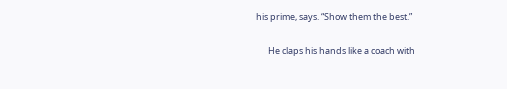his prime, says. “Show them the best.”

      He claps his hands like a coach with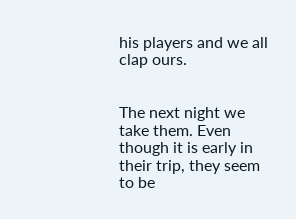his players and we all clap ours.


The next night we take them. Even though it is early in their trip, they seem to be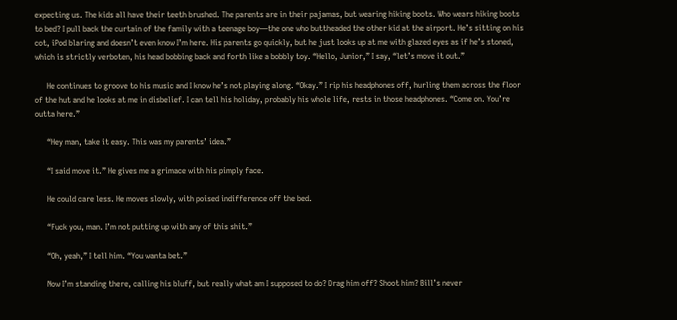expecting us. The kids all have their teeth brushed. The parents are in their pajamas, but wearing hiking boots. Who wears hiking boots to bed? I pull back the curtain of the family with a teenage boy—the one who buttheaded the other kid at the airport. He’s sitting on his cot, iPod blaring and doesn’t even know I’m here. His parents go quickly, but he just looks up at me with glazed eyes as if he’s stoned, which is strictly verboten, his head bobbing back and forth like a bobbly toy. “Hello, Junior,” I say, “let’s move it out.”

      He continues to groove to his music and I know he’s not playing along. “Okay.” I rip his headphones off, hurling them across the floor of the hut and he looks at me in disbelief. I can tell his holiday, probably his whole life, rests in those headphones. “Come on. You’re outta here.”

      “Hey man, take it easy. This was my parents’ idea.”

      “I said move it.” He gives me a grimace with his pimply face.

      He could care less. He moves slowly, with poised indifference off the bed.

      “Fuck you, man. I’m not putting up with any of this shit.”

      “Oh, yeah,” I tell him. “You wanta bet.”

      Now I’m standing there, calling his bluff, but really what am I supposed to do? Drag him off? Shoot him? Bill’s never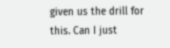given us the drill for this. Can I just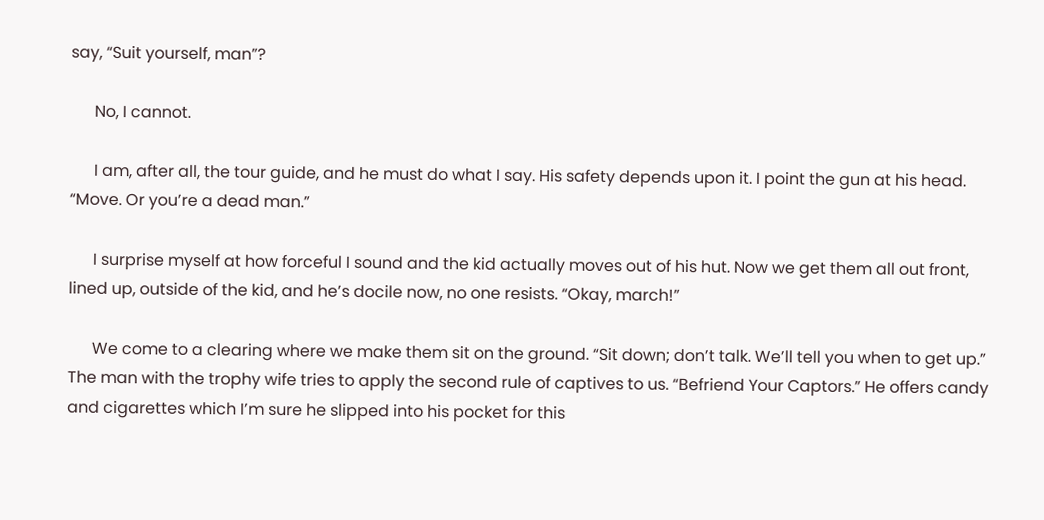say, “Suit yourself, man”?

      No, I cannot.

      I am, after all, the tour guide, and he must do what I say. His safety depends upon it. I point the gun at his head. “Move. Or you’re a dead man.”

      I surprise myself at how forceful I sound and the kid actually moves out of his hut. Now we get them all out front, lined up, outside of the kid, and he’s docile now, no one resists. “Okay, march!”

      We come to a clearing where we make them sit on the ground. “Sit down; don’t talk. We’ll tell you when to get up.” The man with the trophy wife tries to apply the second rule of captives to us. “Befriend Your Captors.” He offers candy and cigarettes which I’m sure he slipped into his pocket for this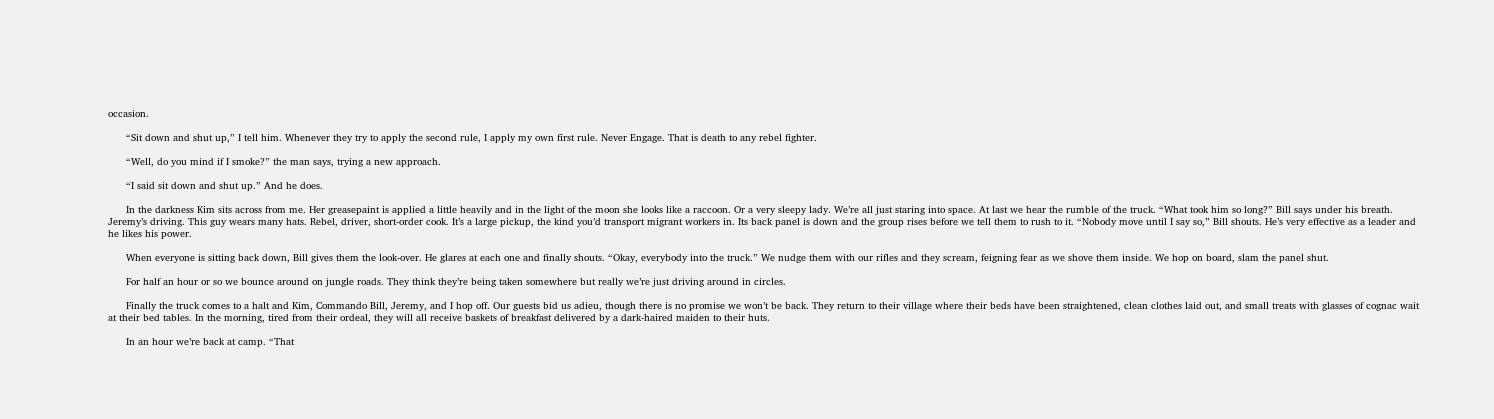occasion.

      “Sit down and shut up,” I tell him. Whenever they try to apply the second rule, I apply my own first rule. Never Engage. That is death to any rebel fighter.

      “Well, do you mind if I smoke?” the man says, trying a new approach.

      “I said sit down and shut up.” And he does.

      In the darkness Kim sits across from me. Her greasepaint is applied a little heavily and in the light of the moon she looks like a raccoon. Or a very sleepy lady. We’re all just staring into space. At last we hear the rumble of the truck. “What took him so long?” Bill says under his breath. Jeremy’s driving. This guy wears many hats. Rebel, driver, short-order cook. It’s a large pickup, the kind you’d transport migrant workers in. Its back panel is down and the group rises before we tell them to rush to it. “Nobody move until I say so,” Bill shouts. He’s very effective as a leader and he likes his power.

      When everyone is sitting back down, Bill gives them the look-over. He glares at each one and finally shouts. “Okay, everybody into the truck.” We nudge them with our rifles and they scream, feigning fear as we shove them inside. We hop on board, slam the panel shut.

      For half an hour or so we bounce around on jungle roads. They think they’re being taken somewhere but really we’re just driving around in circles.

      Finally the truck comes to a halt and Kim, Commando Bill, Jeremy, and I hop off. Our guests bid us adieu, though there is no promise we won’t be back. They return to their village where their beds have been straightened, clean clothes laid out, and small treats with glasses of cognac wait at their bed tables. In the morning, tired from their ordeal, they will all receive baskets of breakfast delivered by a dark-haired maiden to their huts.

      In an hour we’re back at camp. “That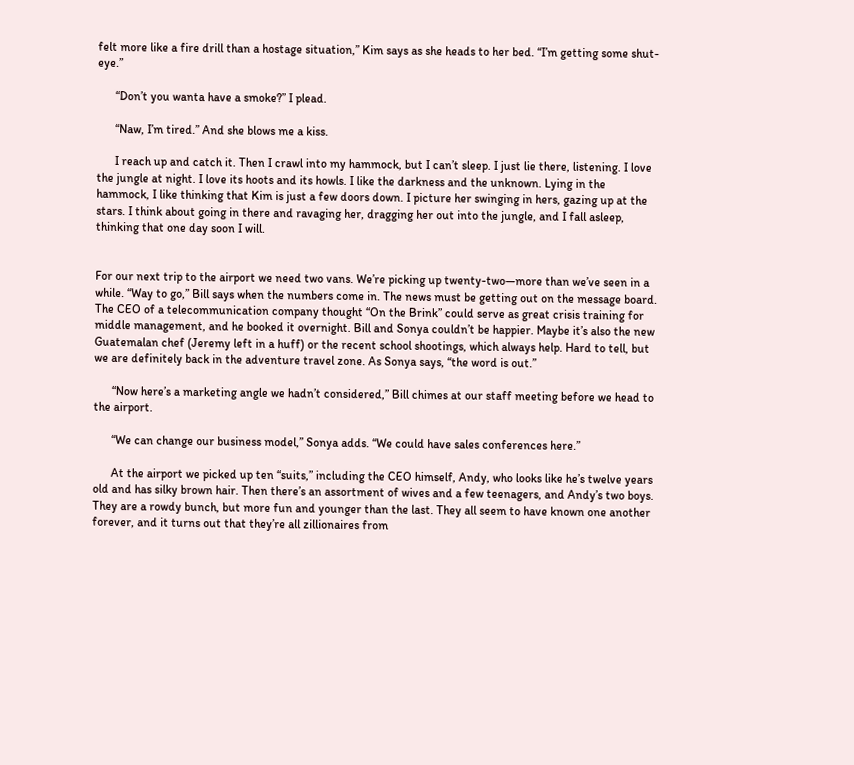felt more like a fire drill than a hostage situation,” Kim says as she heads to her bed. “I’m getting some shut-eye.”

      “Don’t you wanta have a smoke?” I plead.

      “Naw, I’m tired.” And she blows me a kiss.

      I reach up and catch it. Then I crawl into my hammock, but I can’t sleep. I just lie there, listening. I love the jungle at night. I love its hoots and its howls. I like the darkness and the unknown. Lying in the hammock, I like thinking that Kim is just a few doors down. I picture her swinging in hers, gazing up at the stars. I think about going in there and ravaging her, dragging her out into the jungle, and I fall asleep, thinking that one day soon I will.


For our next trip to the airport we need two vans. We’re picking up twenty-two—more than we’ve seen in a while. “Way to go,” Bill says when the numbers come in. The news must be getting out on the message board. The CEO of a telecommunication company thought “On the Brink” could serve as great crisis training for middle management, and he booked it overnight. Bill and Sonya couldn’t be happier. Maybe it’s also the new Guatemalan chef (Jeremy left in a huff) or the recent school shootings, which always help. Hard to tell, but we are definitely back in the adventure travel zone. As Sonya says, “the word is out.”

      “Now here’s a marketing angle we hadn’t considered,” Bill chimes at our staff meeting before we head to the airport.

      “We can change our business model,” Sonya adds. “We could have sales conferences here.”

      At the airport we picked up ten “suits,” including the CEO himself, Andy, who looks like he’s twelve years old and has silky brown hair. Then there’s an assortment of wives and a few teenagers, and Andy’s two boys. They are a rowdy bunch, but more fun and younger than the last. They all seem to have known one another forever, and it turns out that they’re all zillionaires from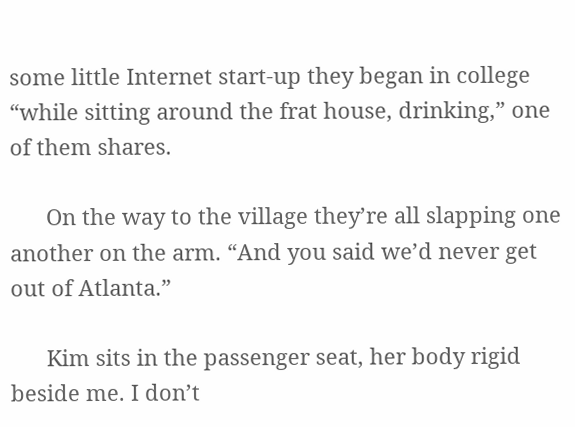some little Internet start-up they began in college “while sitting around the frat house, drinking,” one of them shares.

      On the way to the village they’re all slapping one another on the arm. “And you said we’d never get out of Atlanta.”

      Kim sits in the passenger seat, her body rigid beside me. I don’t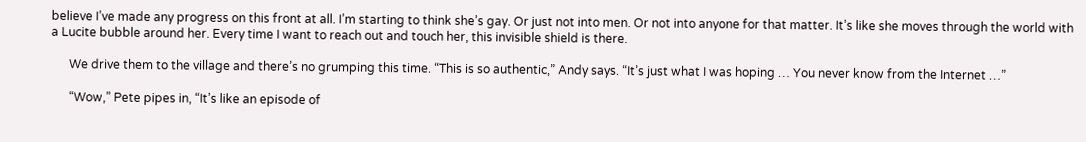believe I’ve made any progress on this front at all. I’m starting to think she’s gay. Or just not into men. Or not into anyone for that matter. It’s like she moves through the world with a Lucite bubble around her. Every time I want to reach out and touch her, this invisible shield is there.

      We drive them to the village and there’s no grumping this time. “This is so authentic,” Andy says. “It’s just what I was hoping … You never know from the Internet …”

      “Wow,” Pete pipes in, “It’s like an episode of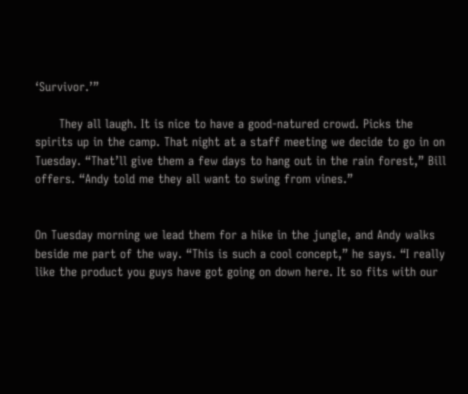‘Survivor.’”

      They all laugh. It is nice to have a good-natured crowd. Picks the spirits up in the camp. That night at a staff meeting we decide to go in on Tuesday. “That’ll give them a few days to hang out in the rain forest,” Bill offers. “Andy told me they all want to swing from vines.”


On Tuesday morning we lead them for a hike in the jungle, and Andy walks beside me part of the way. “This is such a cool concept,” he says. “I really like the product you guys have got going on down here. It so fits with our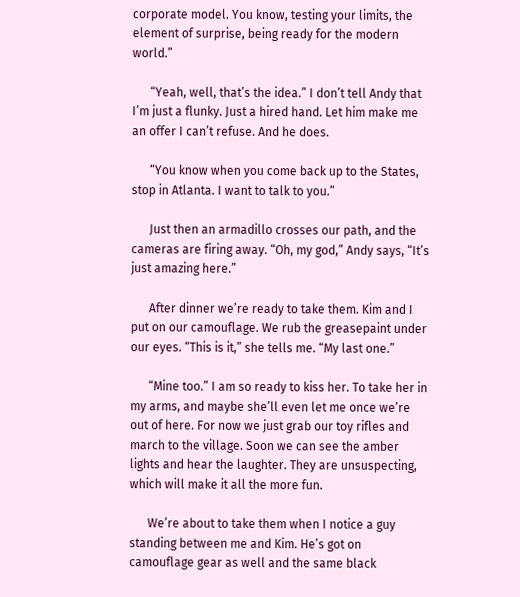corporate model. You know, testing your limits, the element of surprise, being ready for the modern world.”

      “Yeah, well, that’s the idea.” I don’t tell Andy that I’m just a flunky. Just a hired hand. Let him make me an offer I can’t refuse. And he does.

      “You know when you come back up to the States, stop in Atlanta. I want to talk to you.”

      Just then an armadillo crosses our path, and the cameras are firing away. “Oh, my god,” Andy says, “It’s just amazing here.”

      After dinner we’re ready to take them. Kim and I put on our camouflage. We rub the greasepaint under our eyes. “This is it,” she tells me. “My last one.”

      “Mine too.” I am so ready to kiss her. To take her in my arms, and maybe she’ll even let me once we’re out of here. For now we just grab our toy rifles and march to the village. Soon we can see the amber lights and hear the laughter. They are unsuspecting, which will make it all the more fun.

      We’re about to take them when I notice a guy standing between me and Kim. He’s got on camouflage gear as well and the same black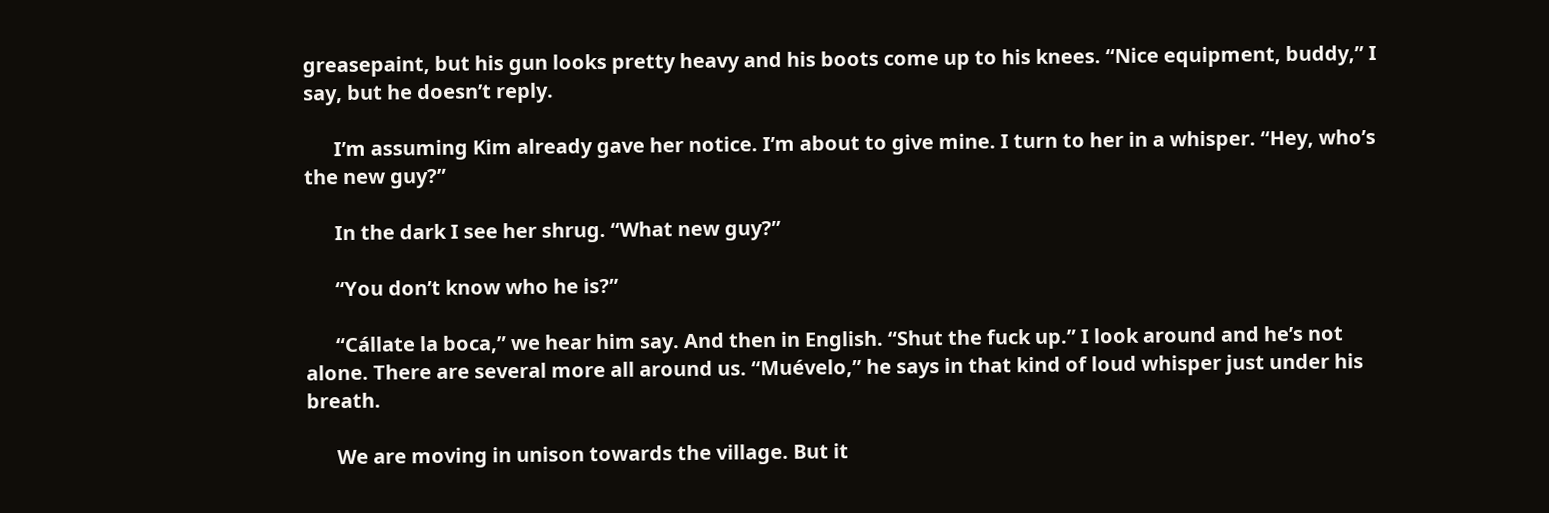greasepaint, but his gun looks pretty heavy and his boots come up to his knees. “Nice equipment, buddy,” I say, but he doesn’t reply.

      I’m assuming Kim already gave her notice. I’m about to give mine. I turn to her in a whisper. “Hey, who’s the new guy?”

      In the dark I see her shrug. “What new guy?”

      “You don’t know who he is?”

      “Cállate la boca,” we hear him say. And then in English. “Shut the fuck up.” I look around and he’s not alone. There are several more all around us. “Muévelo,” he says in that kind of loud whisper just under his breath.

      We are moving in unison towards the village. But it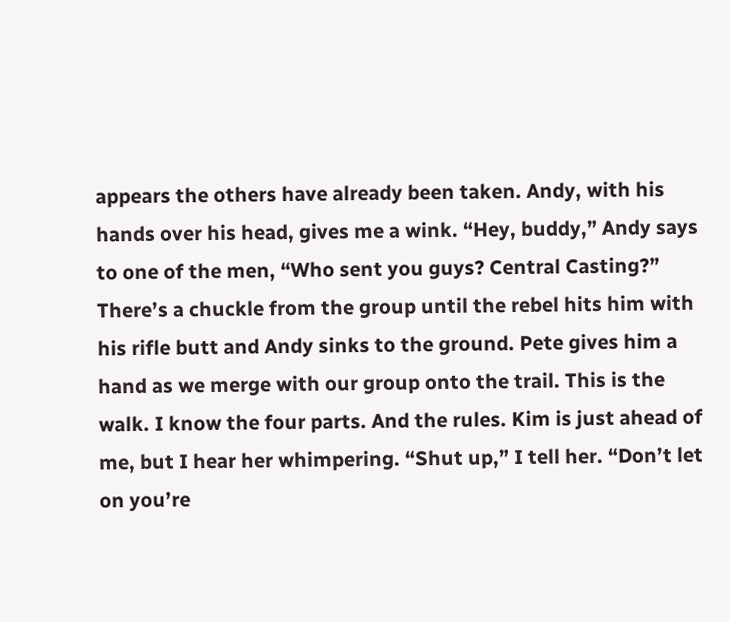appears the others have already been taken. Andy, with his hands over his head, gives me a wink. “Hey, buddy,” Andy says to one of the men, “Who sent you guys? Central Casting?” There’s a chuckle from the group until the rebel hits him with his rifle butt and Andy sinks to the ground. Pete gives him a hand as we merge with our group onto the trail. This is the walk. I know the four parts. And the rules. Kim is just ahead of me, but I hear her whimpering. “Shut up,” I tell her. “Don’t let on you’re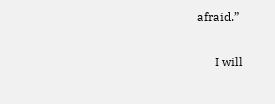afraid.”

      I will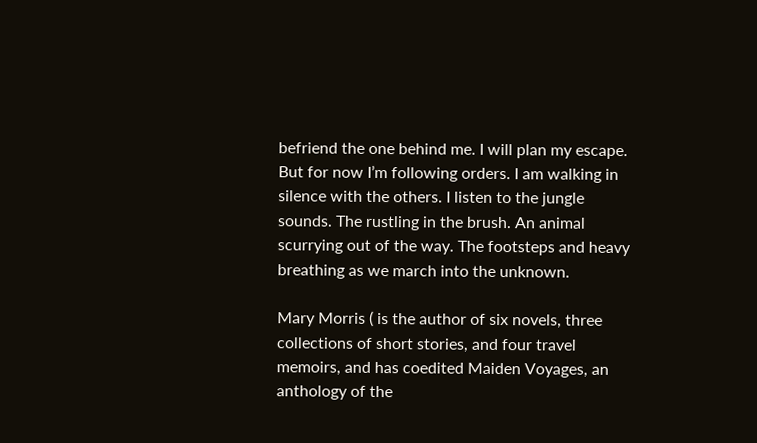befriend the one behind me. I will plan my escape. But for now I’m following orders. I am walking in silence with the others. I listen to the jungle sounds. The rustling in the brush. An animal scurrying out of the way. The footsteps and heavy breathing as we march into the unknown.

Mary Morris ( is the author of six novels, three collections of short stories, and four travel memoirs, and has coedited Maiden Voyages, an anthology of the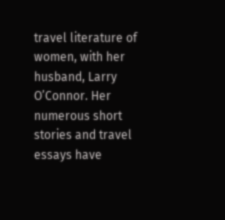travel literature of women, with her husband, Larry O’Connor. Her numerous short stories and travel essays have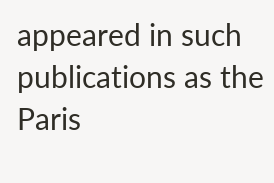appeared in such publications as the Paris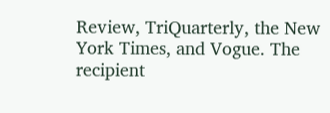Review, TriQuarterly, the New York Times, and Vogue. The recipient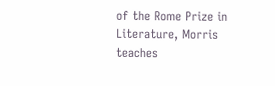of the Rome Prize in Literature, Morris teaches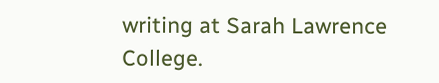writing at Sarah Lawrence College.